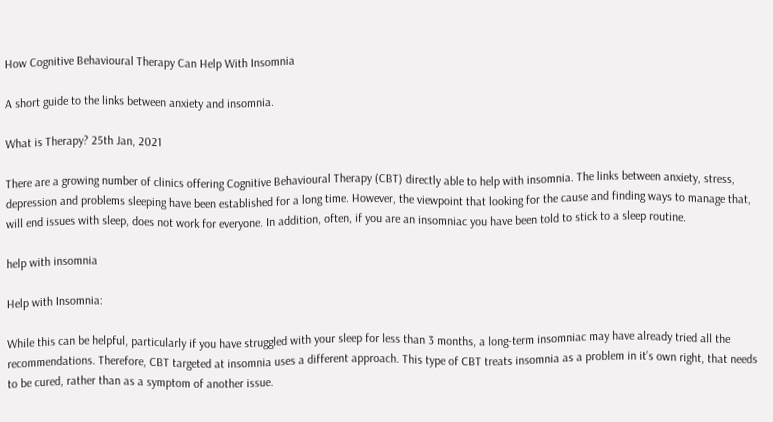How Cognitive Behavioural Therapy Can Help With Insomnia

A short guide to the links between anxiety and insomnia.

What is Therapy? 25th Jan, 2021

There are a growing number of clinics offering Cognitive Behavioural Therapy (CBT) directly able to help with insomnia. The links between anxiety, stress, depression and problems sleeping have been established for a long time. However, the viewpoint that looking for the cause and finding ways to manage that, will end issues with sleep, does not work for everyone. In addition, often, if you are an insomniac you have been told to stick to a sleep routine.

help with insomnia

Help with Insomnia:

While this can be helpful, particularly if you have struggled with your sleep for less than 3 months, a long-term insomniac may have already tried all the recommendations. Therefore, CBT targeted at insomnia uses a different approach. This type of CBT treats insomnia as a problem in it’s own right, that needs to be cured, rather than as a symptom of another issue.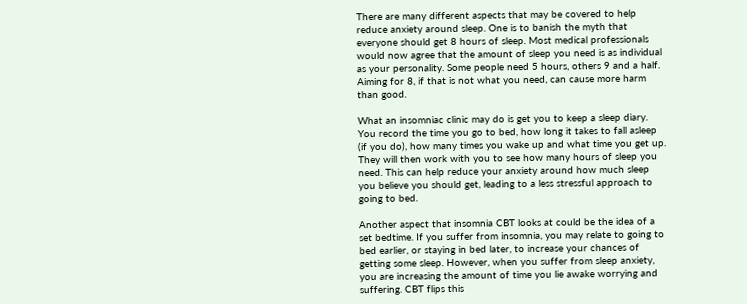There are many different aspects that may be covered to help reduce anxiety around sleep. One is to banish the myth that everyone should get 8 hours of sleep. Most medical professionals would now agree that the amount of sleep you need is as individual as your personality. Some people need 5 hours, others 9 and a half. Aiming for 8, if that is not what you need, can cause more harm than good.

What an insomniac clinic may do is get you to keep a sleep diary. You record the time you go to bed, how long it takes to fall asleep (if you do), how many times you wake up and what time you get up. They will then work with you to see how many hours of sleep you need. This can help reduce your anxiety around how much sleep you believe you should get, leading to a less stressful approach to going to bed.

Another aspect that insomnia CBT looks at could be the idea of a set bedtime. If you suffer from insomnia, you may relate to going to bed earlier, or staying in bed later, to increase your chances of getting some sleep. However, when you suffer from sleep anxiety, you are increasing the amount of time you lie awake worrying and suffering. CBT flips this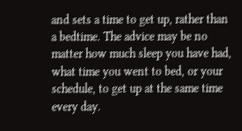and sets a time to get up, rather than a bedtime. The advice may be no matter how much sleep you have had, what time you went to bed, or your schedule, to get up at the same time every day.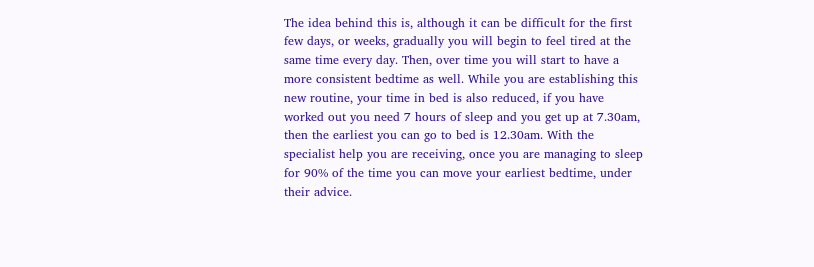The idea behind this is, although it can be difficult for the first few days, or weeks, gradually you will begin to feel tired at the same time every day. Then, over time you will start to have a more consistent bedtime as well. While you are establishing this new routine, your time in bed is also reduced, if you have worked out you need 7 hours of sleep and you get up at 7.30am, then the earliest you can go to bed is 12.30am. With the specialist help you are receiving, once you are managing to sleep for 90% of the time you can move your earliest bedtime, under their advice.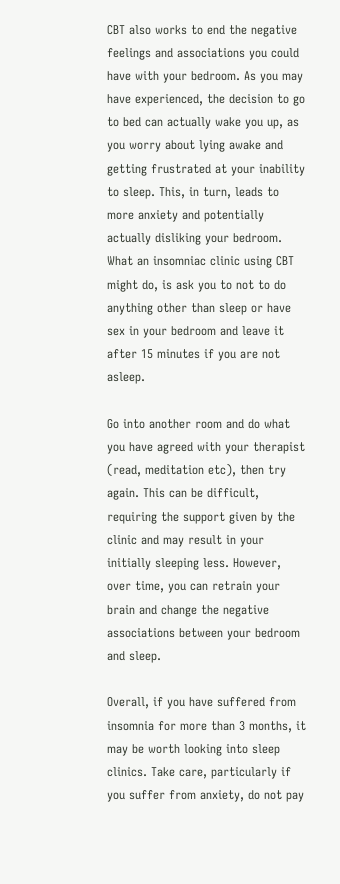CBT also works to end the negative feelings and associations you could have with your bedroom. As you may have experienced, the decision to go to bed can actually wake you up, as you worry about lying awake and getting frustrated at your inability to sleep. This, in turn, leads to more anxiety and potentially actually disliking your bedroom. What an insomniac clinic using CBT might do, is ask you to not to do anything other than sleep or have sex in your bedroom and leave it after 15 minutes if you are not asleep.

Go into another room and do what you have agreed with your therapist (read, meditation etc), then try again. This can be difficult, requiring the support given by the clinic and may result in your initially sleeping less. However, over time, you can retrain your brain and change the negative associations between your bedroom and sleep.

Overall, if you have suffered from insomnia for more than 3 months, it may be worth looking into sleep clinics. Take care, particularly if you suffer from anxiety, do not pay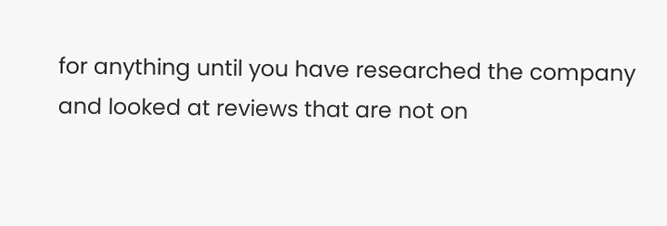for anything until you have researched the company and looked at reviews that are not on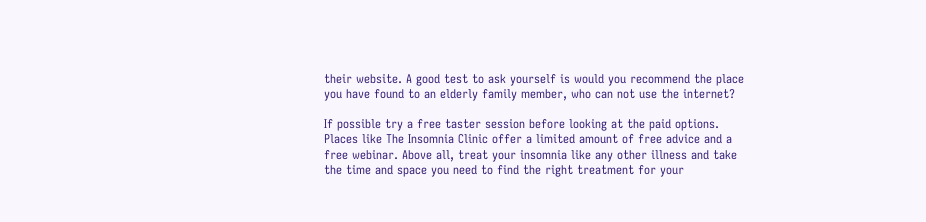their website. A good test to ask yourself is would you recommend the place you have found to an elderly family member, who can not use the internet?

If possible try a free taster session before looking at the paid options. Places like The Insomnia Clinic offer a limited amount of free advice and a free webinar. Above all, treat your insomnia like any other illness and take the time and space you need to find the right treatment for your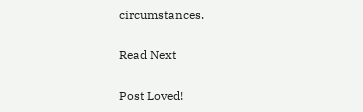circumstances.

Read Next

Post Loved!